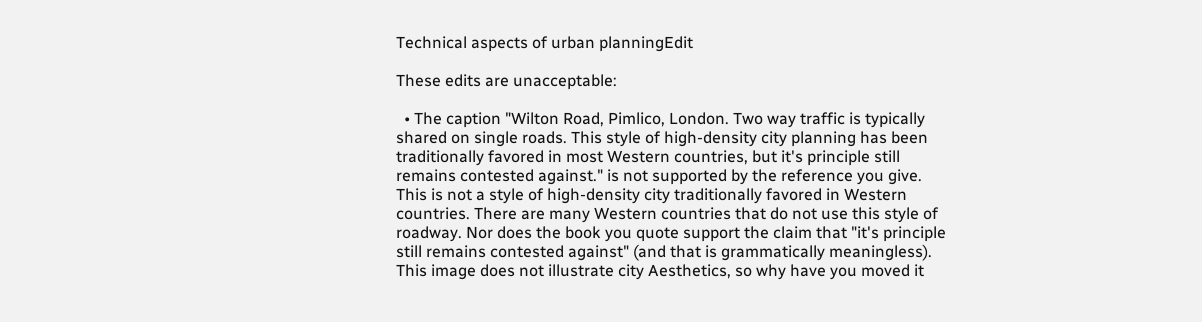Technical aspects of urban planningEdit

These edits are unacceptable:

  • The caption "Wilton Road, Pimlico, London. Two way traffic is typically shared on single roads. This style of high-density city planning has been traditionally favored in most Western countries, but it's principle still remains contested against." is not supported by the reference you give. This is not a style of high-density city traditionally favored in Western countries. There are many Western countries that do not use this style of roadway. Nor does the book you quote support the claim that "it's principle still remains contested against" (and that is grammatically meaningless). This image does not illustrate city Aesthetics, so why have you moved it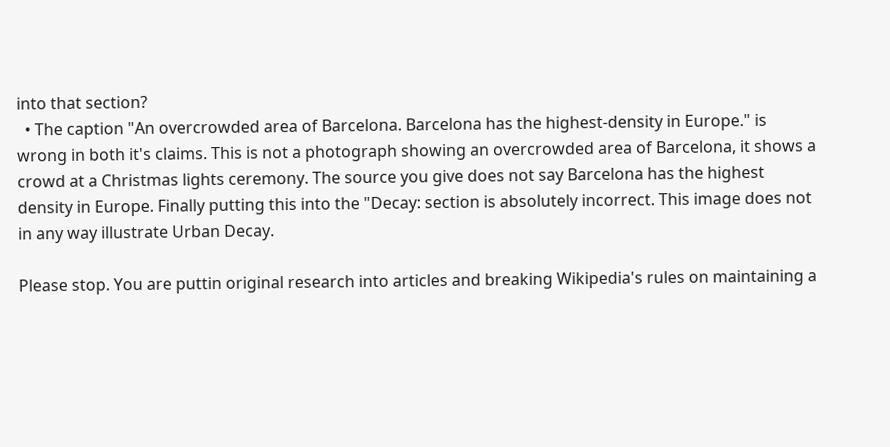into that section?
  • The caption "An overcrowded area of Barcelona. Barcelona has the highest-density in Europe." is wrong in both it's claims. This is not a photograph showing an overcrowded area of Barcelona, it shows a crowd at a Christmas lights ceremony. The source you give does not say Barcelona has the highest density in Europe. Finally putting this into the "Decay: section is absolutely incorrect. This image does not in any way illustrate Urban Decay.

Please stop. You are puttin original research into articles and breaking Wikipedia's rules on maintaining a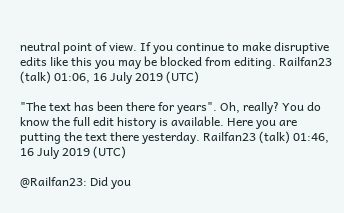neutral point of view. If you continue to make disruptive edits like this you may be blocked from editing. Railfan23 (talk) 01:06, 16 July 2019 (UTC)

"The text has been there for years". Oh, really? You do know the full edit history is available. Here you are putting the text there yesterday. Railfan23 (talk) 01:46, 16 July 2019 (UTC)

@Railfan23: Did you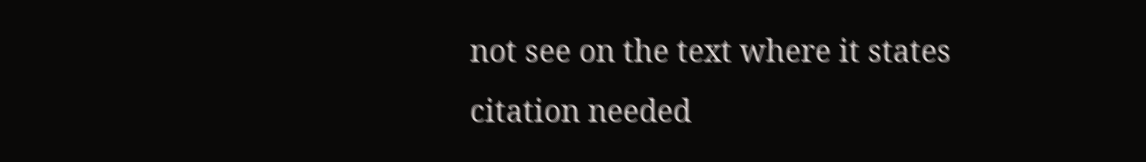not see on the text where it states citation needed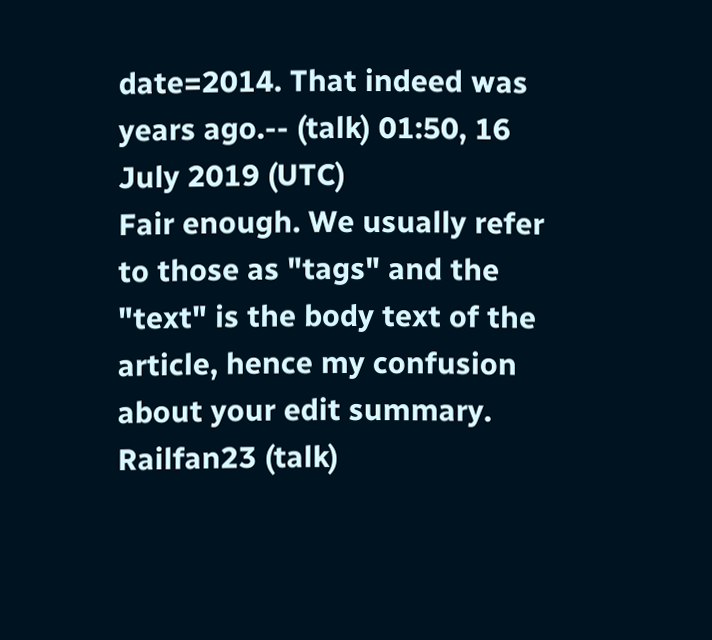date=2014. That indeed was years ago.-- (talk) 01:50, 16 July 2019 (UTC)
Fair enough. We usually refer to those as "tags" and the "text" is the body text of the article, hence my confusion about your edit summary. Railfan23 (talk)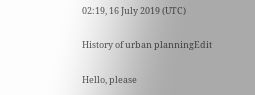02:19, 16 July 2019 (UTC)

History of urban planningEdit

Hello, please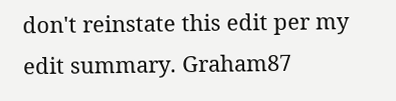don't reinstate this edit per my edit summary. Graham87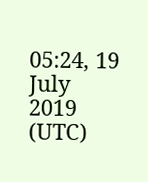05:24, 19 July 2019 (UTC)